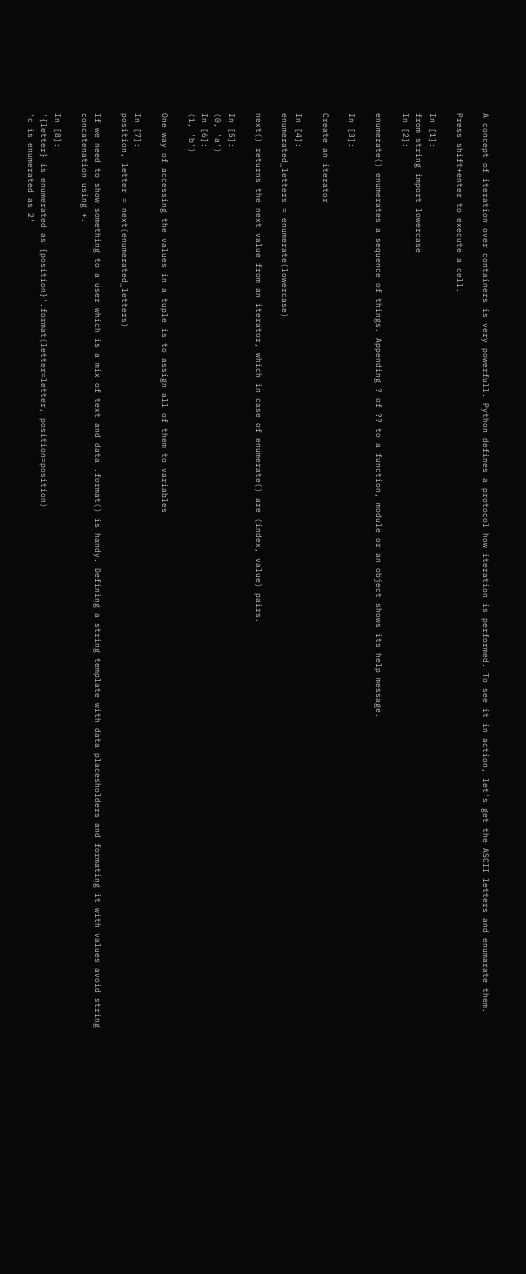A concept of iteration over containers is very powerfull. Python defines a protocol how iteration is performed. To see it in action, let's get the ASCII letters and enumarate them.

Press shift+enter to execute a cell.

In [1]:
from string import lowercase
In [2]:

enumerate() enumerates a sequence of things. Appending ? of ?? to a function, module or an object shows its help message.

In [3]:

Create an iterator

In [4]:
enumerated_letters = enumerate(lowercase)

next() returns the next value from an iterator, which in case of enumerate() are (index, value) pairs.

In [5]:
(0, 'a')
In [6]:
(1, 'b')

One way of accessing the values in a tuple is to assign all of them to variables

In [7]:
position, letter = next(enumerated_letters)

If we need to show something to a user which is a mix of text and data .format() is handy. Defining a string template with data placesholders and formating it with values avoid string concatenation using +.

In [8]:
'{letter} is enumerated as {position}'.format(letter=letter, position=position)
'c is enumerated as 2'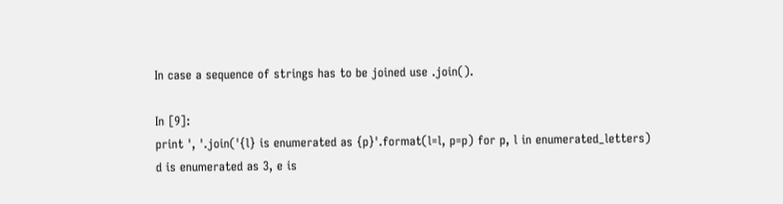In case a sequence of strings has to be joined use .join().

In [9]:
print ', '.join('{l} is enumerated as {p}'.format(l=l, p=p) for p, l in enumerated_letters)
d is enumerated as 3, e is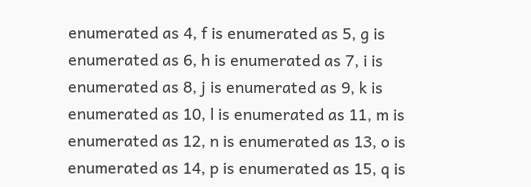enumerated as 4, f is enumerated as 5, g is enumerated as 6, h is enumerated as 7, i is enumerated as 8, j is enumerated as 9, k is enumerated as 10, l is enumerated as 11, m is enumerated as 12, n is enumerated as 13, o is enumerated as 14, p is enumerated as 15, q is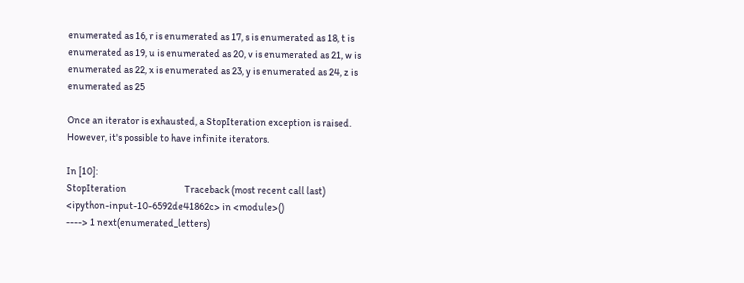enumerated as 16, r is enumerated as 17, s is enumerated as 18, t is enumerated as 19, u is enumerated as 20, v is enumerated as 21, w is enumerated as 22, x is enumerated as 23, y is enumerated as 24, z is enumerated as 25

Once an iterator is exhausted, a StopIteration exception is raised. However, it's possible to have infinite iterators.

In [10]:
StopIteration                             Traceback (most recent call last)
<ipython-input-10-6592de41862c> in <module>()
----> 1 next(enumerated_letters)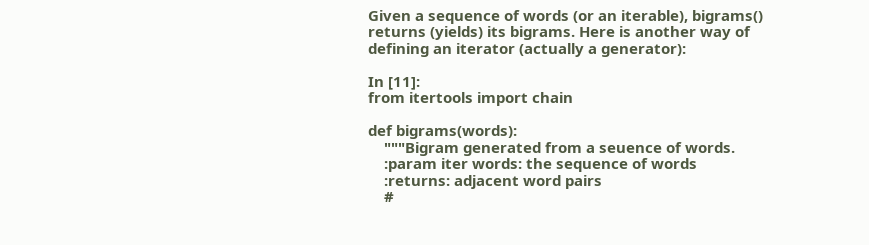Given a sequence of words (or an iterable), bigrams() returns (yields) its bigrams. Here is another way of defining an iterator (actually a generator):

In [11]:
from itertools import chain

def bigrams(words):
    """Bigram generated from a seuence of words.
    :param iter words: the sequence of words
    :returns: adjacent word pairs
    #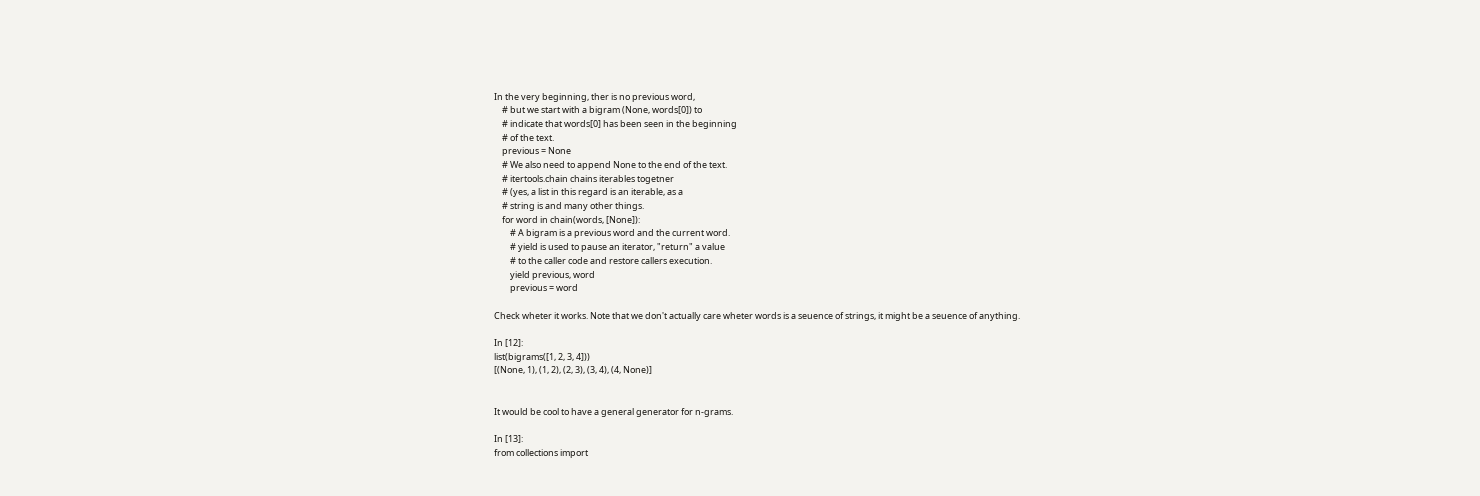In the very beginning, ther is no previous word,
    # but we start with a bigram (None, words[0]) to
    # indicate that words[0] has been seen in the beginning
    # of the text.
    previous = None
    # We also need to append None to the end of the text.
    # itertools.chain chains iterables togetner
    # (yes, a list in this regard is an iterable, as a
    # string is and many other things.
    for word in chain(words, [None]):
        # A bigram is a previous word and the current word.
        # yield is used to pause an iterator, "return" a value
        # to the caller code and restore callers execution.
        yield previous, word
        previous = word

Check wheter it works. Note that we don't actually care wheter words is a seuence of strings, it might be a seuence of anything.

In [12]:
list(bigrams([1, 2, 3, 4]))
[(None, 1), (1, 2), (2, 3), (3, 4), (4, None)]


It would be cool to have a general generator for n-grams.

In [13]:
from collections import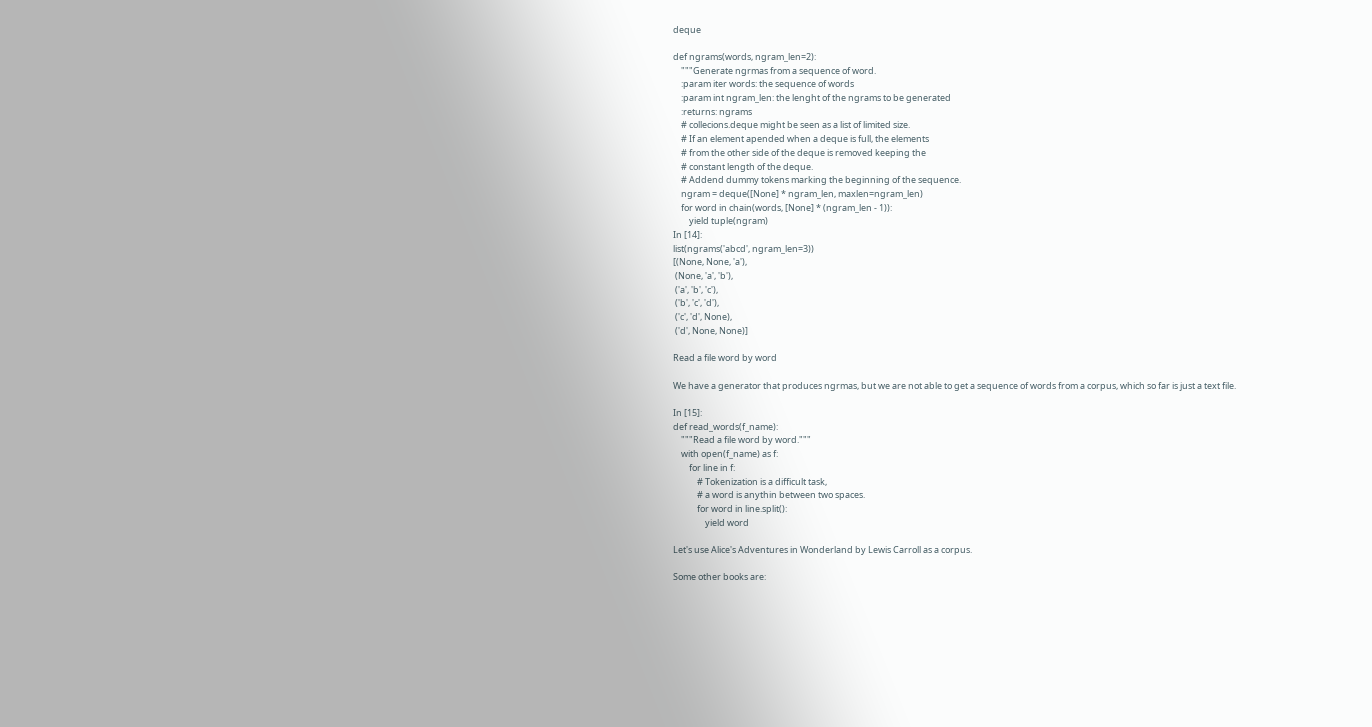deque

def ngrams(words, ngram_len=2):
    """Generate ngrmas from a sequence of word.
    :param iter words: the sequence of words
    :param int ngram_len: the lenght of the ngrams to be generated
    :returns: ngrams
    # collecions.deque might be seen as a list of limited size.
    # If an element apended when a deque is full, the elements
    # from the other side of the deque is removed keeping the
    # constant length of the deque.
    # Addend dummy tokens marking the beginning of the sequence.
    ngram = deque([None] * ngram_len, maxlen=ngram_len)
    for word in chain(words, [None] * (ngram_len - 1)):
        yield tuple(ngram)
In [14]:
list(ngrams('abcd', ngram_len=3))
[(None, None, 'a'),
 (None, 'a', 'b'),
 ('a', 'b', 'c'),
 ('b', 'c', 'd'),
 ('c', 'd', None),
 ('d', None, None)]

Read a file word by word

We have a generator that produces ngrmas, but we are not able to get a sequence of words from a corpus, which so far is just a text file.

In [15]:
def read_words(f_name):
    """Read a file word by word."""
    with open(f_name) as f:
        for line in f:
            # Tokenization is a difficult task,
            # a word is anythin between two spaces.
            for word in line.split():
                yield word

Let's use Alice's Adventures in Wonderland by Lewis Carroll as a corpus.

Some other books are: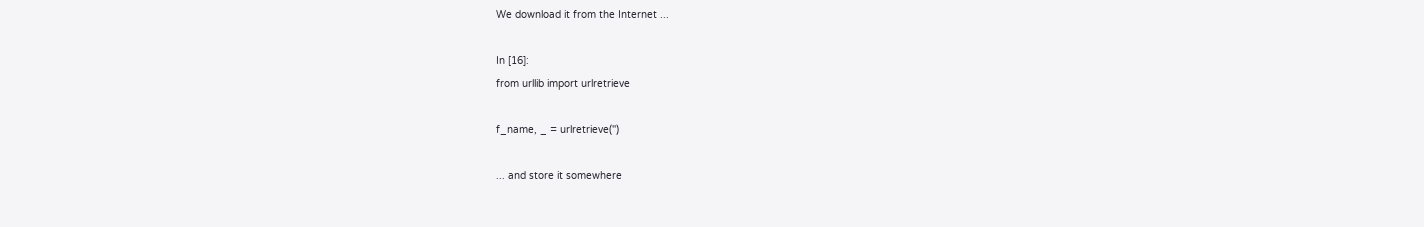We download it from the Internet ...

In [16]:
from urllib import urlretrieve

f_name, _ = urlretrieve('')

... and store it somewhere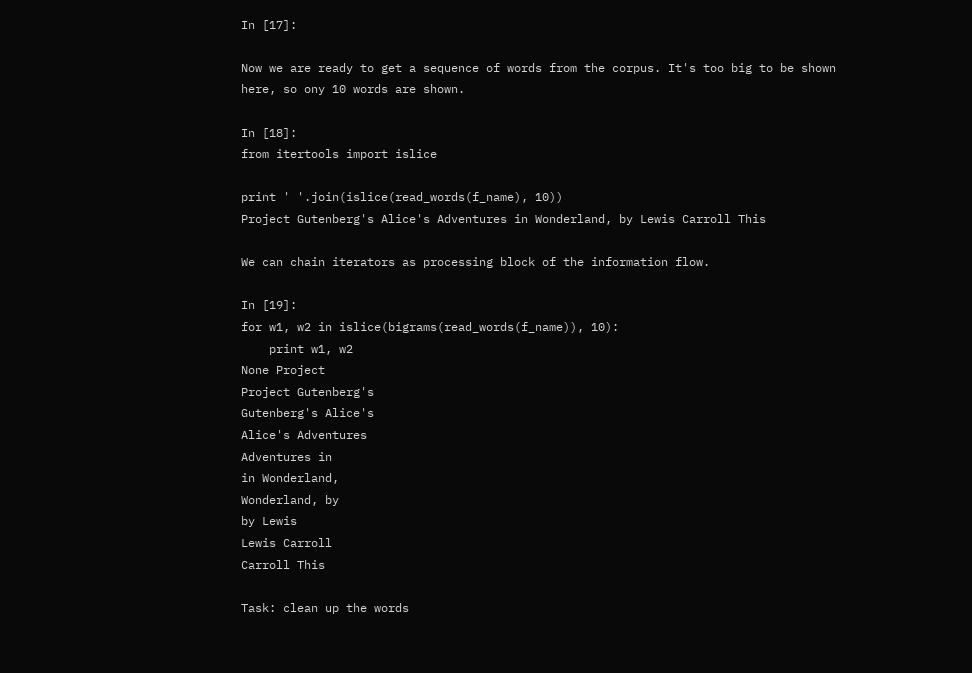In [17]:

Now we are ready to get a sequence of words from the corpus. It's too big to be shown here, so ony 10 words are shown.

In [18]:
from itertools import islice

print ' '.join(islice(read_words(f_name), 10))
Project Gutenberg's Alice's Adventures in Wonderland, by Lewis Carroll This

We can chain iterators as processing block of the information flow.

In [19]:
for w1, w2 in islice(bigrams(read_words(f_name)), 10):
    print w1, w2
None Project
Project Gutenberg's
Gutenberg's Alice's
Alice's Adventures
Adventures in
in Wonderland,
Wonderland, by
by Lewis
Lewis Carroll
Carroll This

Task: clean up the words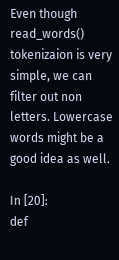Even though read_words() tokenizaion is very simple, we can filter out non letters. Lowercase words might be a good idea as well.

In [20]:
def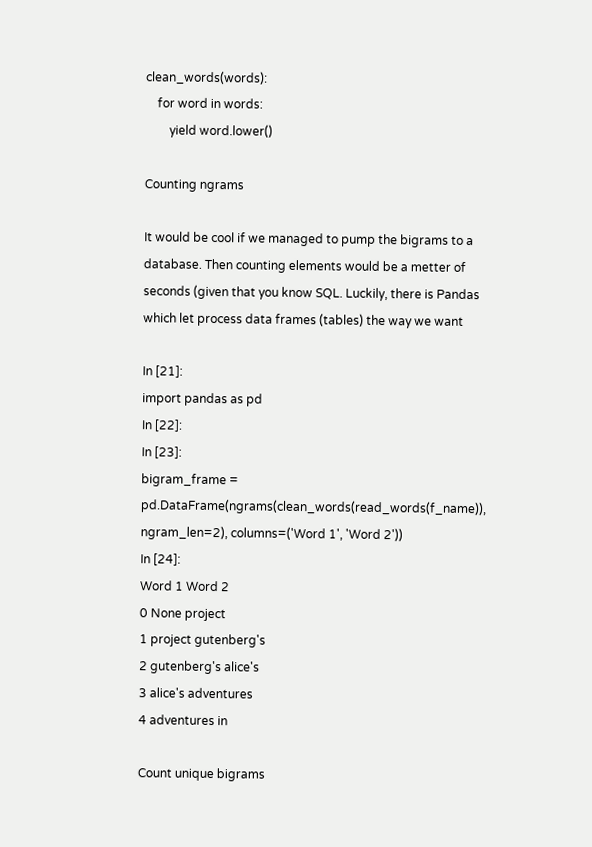clean_words(words):
    for word in words:
        yield word.lower()

Counting ngrams

It would be cool if we managed to pump the bigrams to a database. Then counting elements would be a metter of seconds (given that you know SQL. Luckily, there is Pandas which let process data frames (tables) the way we want

In [21]:
import pandas as pd
In [22]:
In [23]:
bigram_frame = pd.DataFrame(ngrams(clean_words(read_words(f_name)), ngram_len=2), columns=('Word 1', 'Word 2'))
In [24]:
Word 1 Word 2
0 None project
1 project gutenberg's
2 gutenberg's alice's
3 alice's adventures
4 adventures in

Count unique bigrams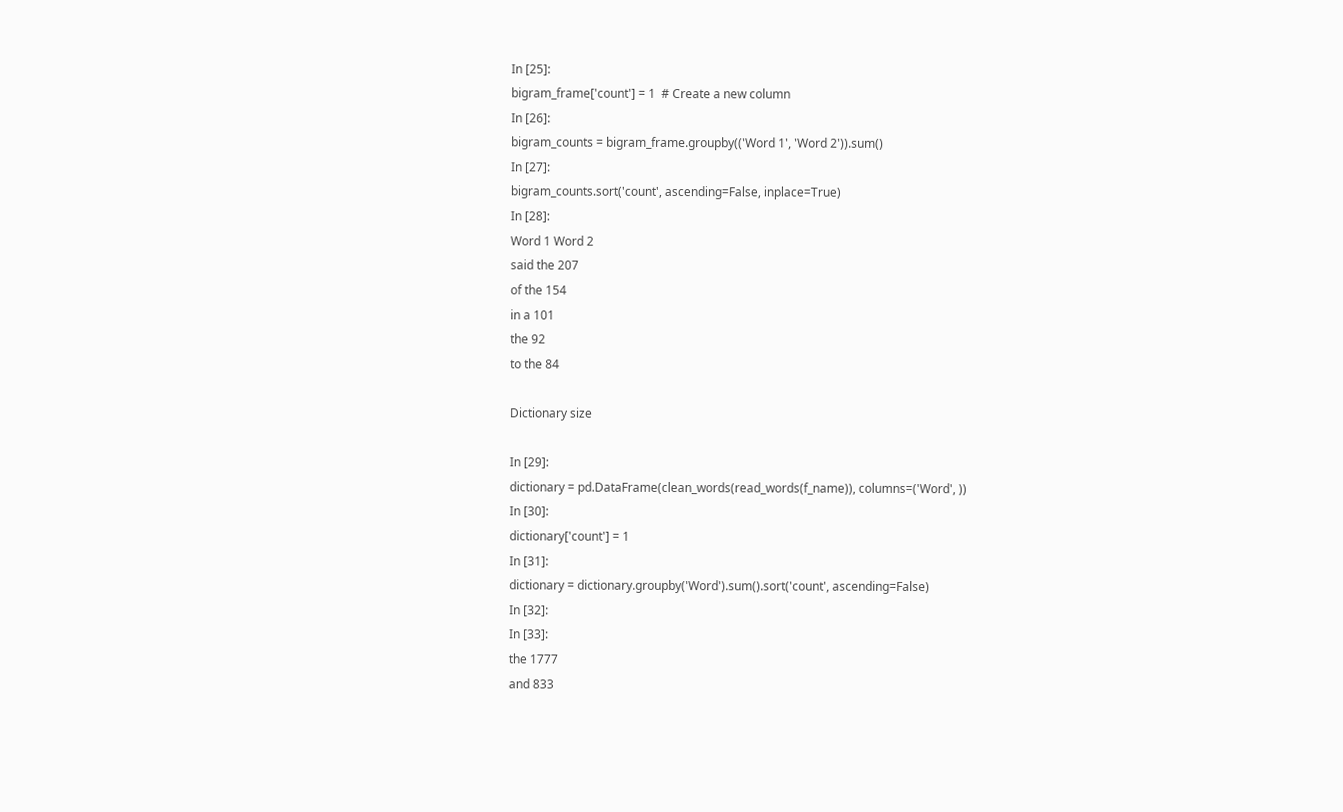In [25]:
bigram_frame['count'] = 1  # Create a new column
In [26]:
bigram_counts = bigram_frame.groupby(('Word 1', 'Word 2')).sum()
In [27]:
bigram_counts.sort('count', ascending=False, inplace=True)
In [28]:
Word 1 Word 2
said the 207
of the 154
in a 101
the 92
to the 84

Dictionary size

In [29]:
dictionary = pd.DataFrame(clean_words(read_words(f_name)), columns=('Word', ))
In [30]:
dictionary['count'] = 1
In [31]:
dictionary = dictionary.groupby('Word').sum().sort('count', ascending=False)
In [32]:
In [33]:
the 1777
and 833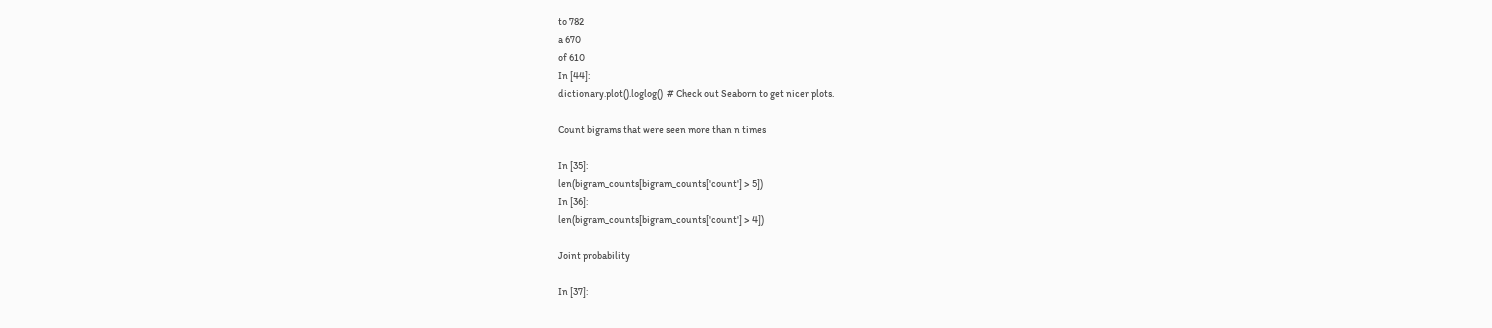to 782
a 670
of 610
In [44]:
dictionary.plot().loglog()  # Check out Seaborn to get nicer plots.

Count bigrams that were seen more than n times

In [35]:
len(bigram_counts[bigram_counts['count'] > 5])
In [36]:
len(bigram_counts[bigram_counts['count'] > 4])

Joint probability

In [37]: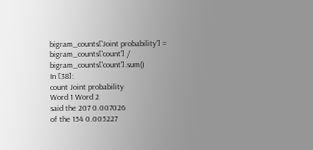bigram_counts['Joint probability'] = bigram_counts['count'] / bigram_counts['count'].sum()
In [38]:
count Joint probability
Word 1 Word 2
said the 207 0.007026
of the 154 0.005227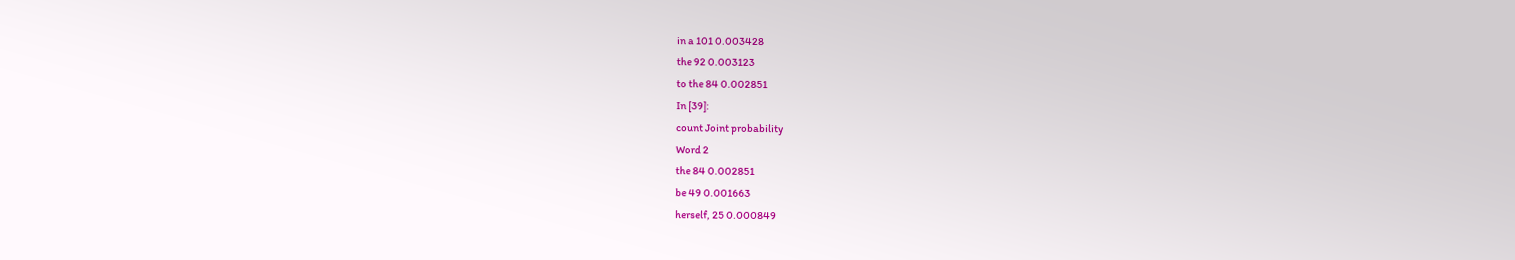in a 101 0.003428
the 92 0.003123
to the 84 0.002851
In [39]:
count Joint probability
Word 2
the 84 0.002851
be 49 0.001663
herself, 25 0.000849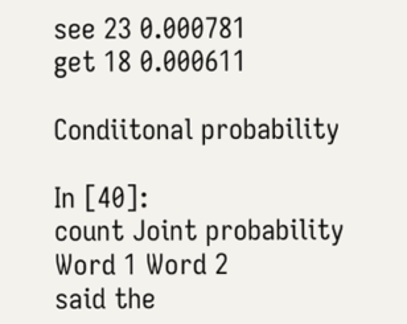see 23 0.000781
get 18 0.000611

Condiitonal probability

In [40]:
count Joint probability
Word 1 Word 2
said the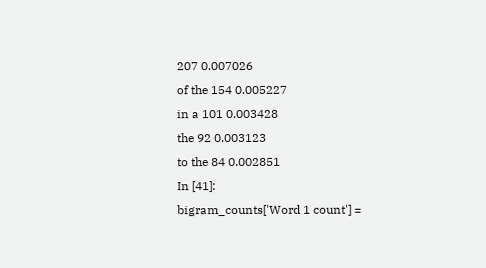207 0.007026
of the 154 0.005227
in a 101 0.003428
the 92 0.003123
to the 84 0.002851
In [41]:
bigram_counts['Word 1 count'] =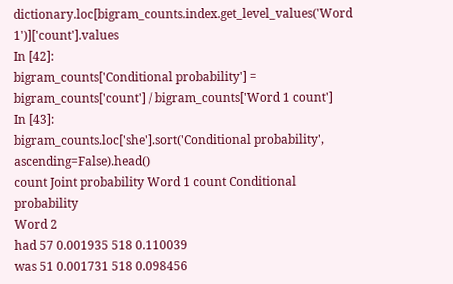dictionary.loc[bigram_counts.index.get_level_values('Word 1')]['count'].values
In [42]:
bigram_counts['Conditional probability'] = bigram_counts['count'] / bigram_counts['Word 1 count']
In [43]:
bigram_counts.loc['she'].sort('Conditional probability', ascending=False).head()
count Joint probability Word 1 count Conditional probability
Word 2
had 57 0.001935 518 0.110039
was 51 0.001731 518 0.098456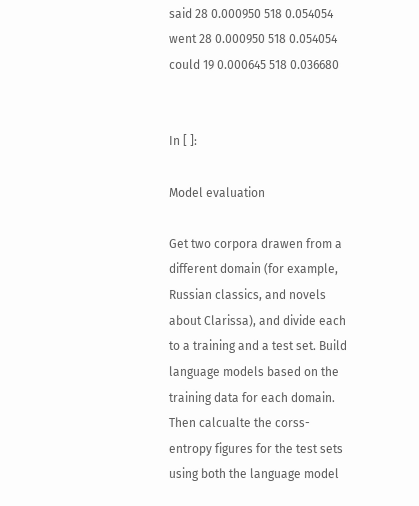said 28 0.000950 518 0.054054
went 28 0.000950 518 0.054054
could 19 0.000645 518 0.036680


In [ ]:

Model evaluation

Get two corpora drawen from a different domain (for example, Russian classics, and novels about Clarissa), and divide each to a training and a test set. Build language models based on the training data for each domain. Then calcualte the corss-entropy figures for the test sets using both the language model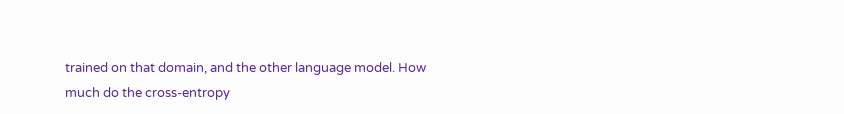trained on that domain, and the other language model. How much do the cross-entropy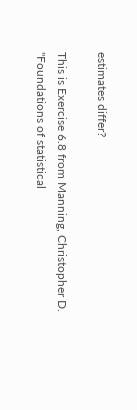estimates differ?

This is Exercise 6.8 from Manning, Christopher D. "Foundations of statistical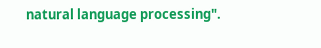natural language processing".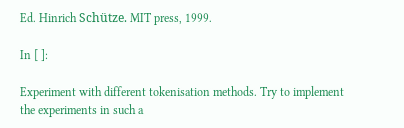Ed. Hinrich Schütze. MIT press, 1999.

In [ ]:

Experiment with different tokenisation methods. Try to implement the experiments in such a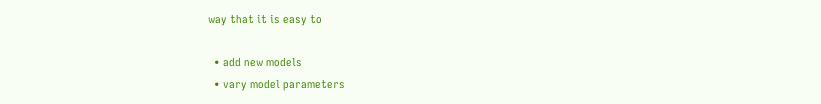way that it is easy to

  • add new models
  • vary model parameters